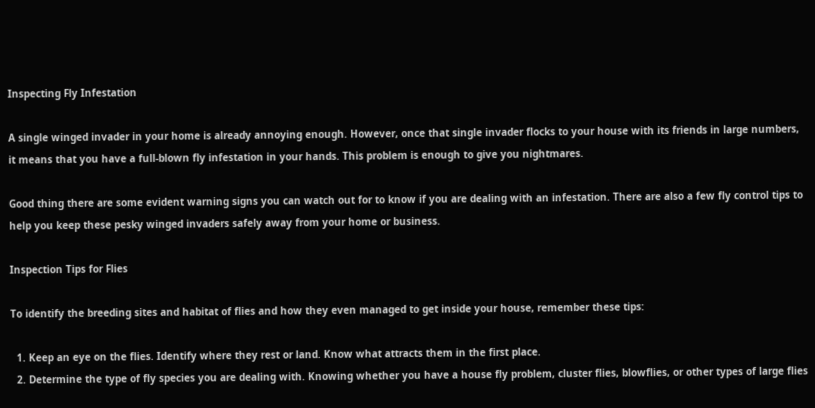Inspecting Fly Infestation

A single winged invader in your home is already annoying enough. However, once that single invader flocks to your house with its friends in large numbers, it means that you have a full-blown fly infestation in your hands. This problem is enough to give you nightmares.

Good thing there are some evident warning signs you can watch out for to know if you are dealing with an infestation. There are also a few fly control tips to help you keep these pesky winged invaders safely away from your home or business.

Inspection Tips for Flies

To identify the breeding sites and habitat of flies and how they even managed to get inside your house, remember these tips:

  1. Keep an eye on the flies. Identify where they rest or land. Know what attracts them in the first place.
  2. Determine the type of fly species you are dealing with. Knowing whether you have a house fly problem, cluster flies, blowflies, or other types of large flies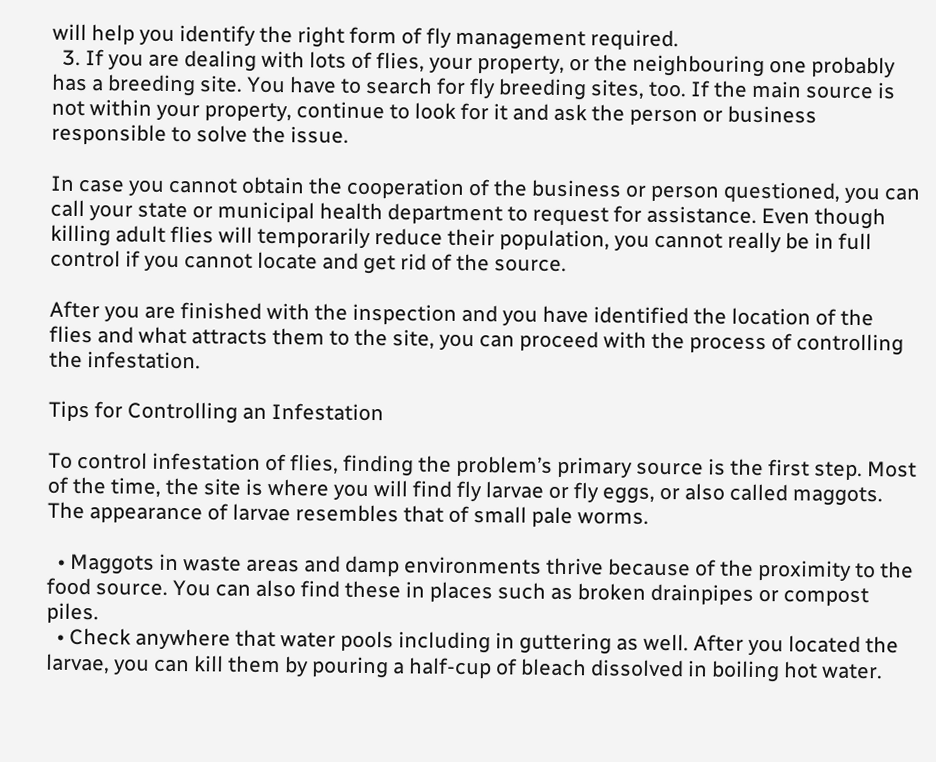will help you identify the right form of fly management required.
  3. If you are dealing with lots of flies, your property, or the neighbouring one probably has a breeding site. You have to search for fly breeding sites, too. If the main source is not within your property, continue to look for it and ask the person or business responsible to solve the issue.

In case you cannot obtain the cooperation of the business or person questioned, you can call your state or municipal health department to request for assistance. Even though killing adult flies will temporarily reduce their population, you cannot really be in full control if you cannot locate and get rid of the source.

After you are finished with the inspection and you have identified the location of the flies and what attracts them to the site, you can proceed with the process of controlling the infestation.

Tips for Controlling an Infestation

To control infestation of flies, finding the problem’s primary source is the first step. Most of the time, the site is where you will find fly larvae or fly eggs, or also called maggots. The appearance of larvae resembles that of small pale worms.

  • Maggots in waste areas and damp environments thrive because of the proximity to the food source. You can also find these in places such as broken drainpipes or compost piles.
  • Check anywhere that water pools including in guttering as well. After you located the larvae, you can kill them by pouring a half-cup of bleach dissolved in boiling hot water.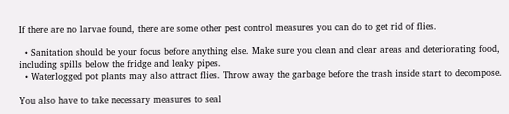If there are no larvae found, there are some other pest control measures you can do to get rid of flies.

  • Sanitation should be your focus before anything else. Make sure you clean and clear areas and deteriorating food, including spills below the fridge and leaky pipes.
  • Waterlogged pot plants may also attract flies. Throw away the garbage before the trash inside start to decompose.

You also have to take necessary measures to seal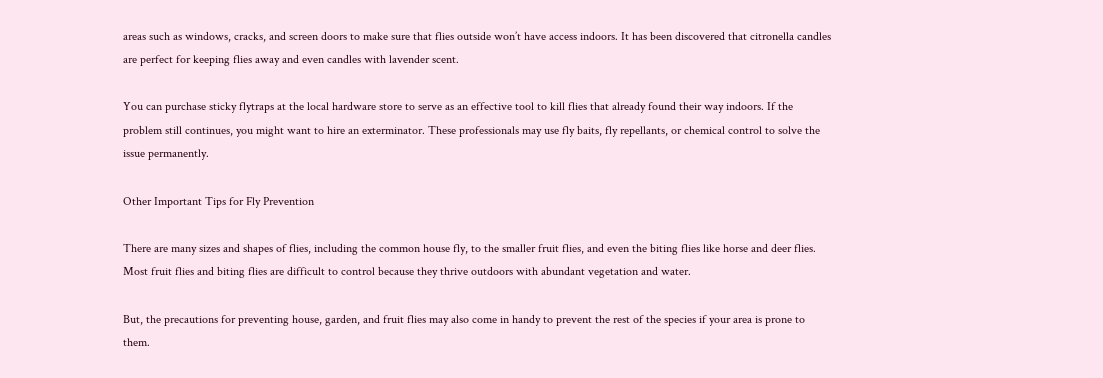areas such as windows, cracks, and screen doors to make sure that flies outside won’t have access indoors. It has been discovered that citronella candles are perfect for keeping flies away and even candles with lavender scent.

You can purchase sticky flytraps at the local hardware store to serve as an effective tool to kill flies that already found their way indoors. If the problem still continues, you might want to hire an exterminator. These professionals may use fly baits, fly repellants, or chemical control to solve the issue permanently.

Other Important Tips for Fly Prevention

There are many sizes and shapes of flies, including the common house fly, to the smaller fruit flies, and even the biting flies like horse and deer flies. Most fruit flies and biting flies are difficult to control because they thrive outdoors with abundant vegetation and water.

But, the precautions for preventing house, garden, and fruit flies may also come in handy to prevent the rest of the species if your area is prone to them.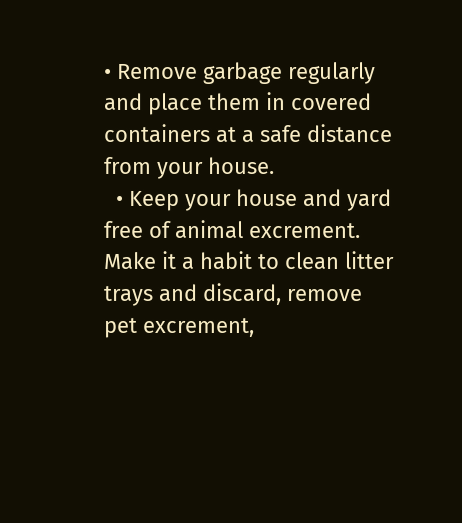• Remove garbage regularly and place them in covered containers at a safe distance from your house.
  • Keep your house and yard free of animal excrement. Make it a habit to clean litter trays and discard, remove pet excrement,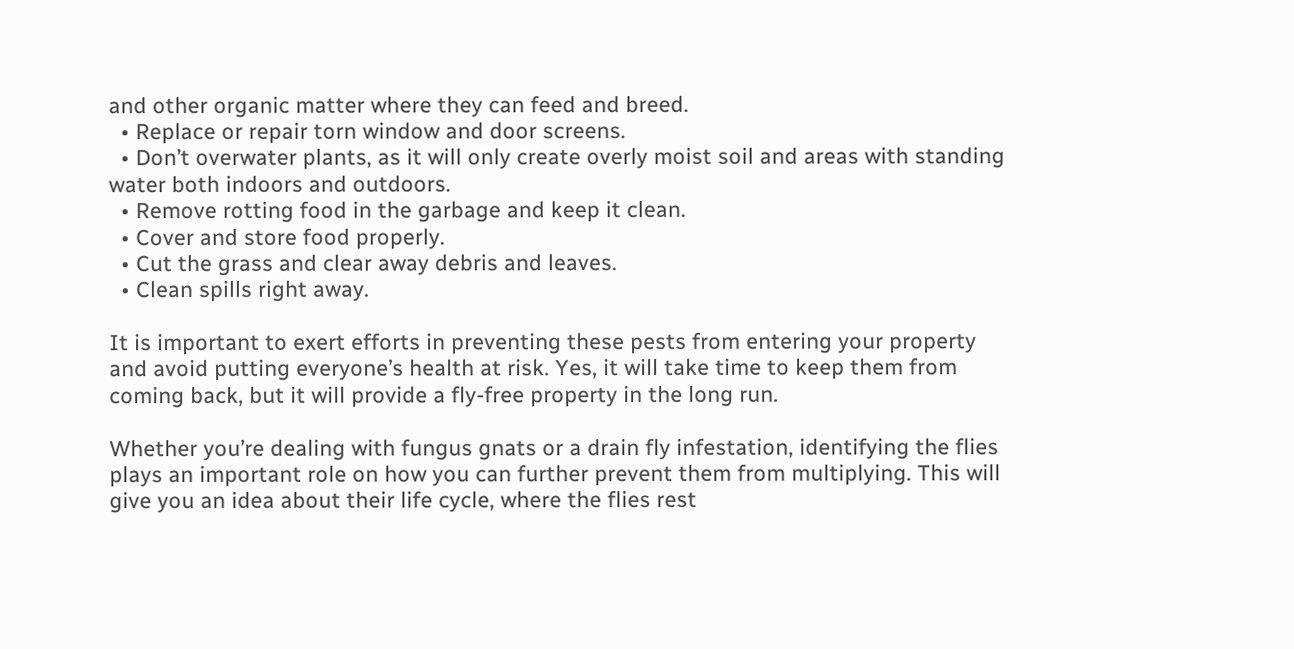and other organic matter where they can feed and breed.
  • Replace or repair torn window and door screens.
  • Don’t overwater plants, as it will only create overly moist soil and areas with standing water both indoors and outdoors.
  • Remove rotting food in the garbage and keep it clean.
  • Cover and store food properly.
  • Cut the grass and clear away debris and leaves.
  • Clean spills right away.

It is important to exert efforts in preventing these pests from entering your property and avoid putting everyone’s health at risk. Yes, it will take time to keep them from coming back, but it will provide a fly-free property in the long run.

Whether you’re dealing with fungus gnats or a drain fly infestation, identifying the flies plays an important role on how you can further prevent them from multiplying. This will give you an idea about their life cycle, where the flies rest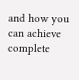and how you can achieve complete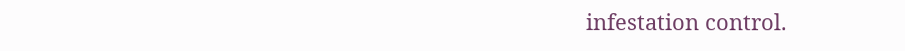infestation control.